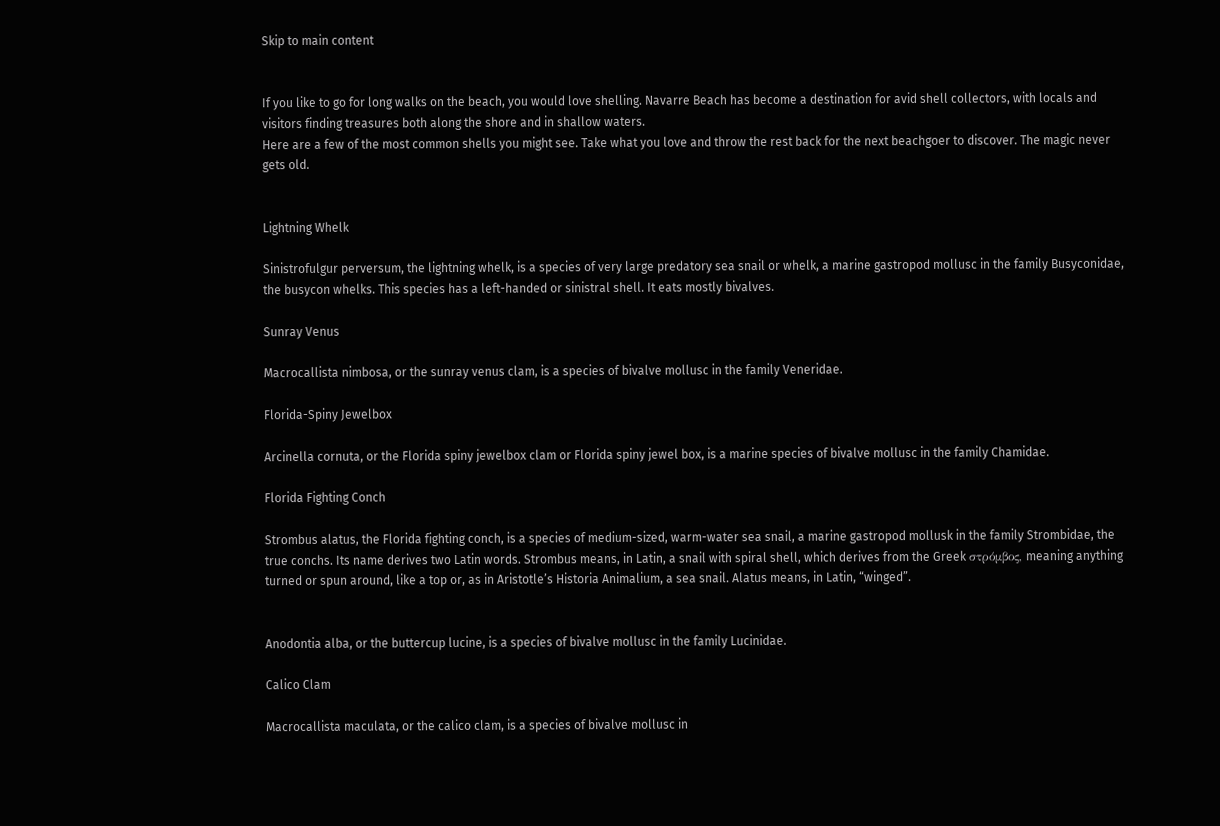Skip to main content


If you like to go for long walks on the beach, you would love shelling. Navarre Beach has become a destination for avid shell collectors, with locals and visitors finding treasures both along the shore and in shallow waters.
Here are a few of the most common shells you might see. Take what you love and throw the rest back for the next beachgoer to discover. The magic never gets old.


Lightning Whelk

Sinistrofulgur perversum, the lightning whelk, is a species of very large predatory sea snail or whelk, a marine gastropod mollusc in the family Busyconidae, the busycon whelks. This species has a left-handed or sinistral shell. It eats mostly bivalves.

Sunray Venus

Macrocallista nimbosa, or the sunray venus clam, is a species of bivalve mollusc in the family Veneridae.

Florida-Spiny Jewelbox

Arcinella cornuta, or the Florida spiny jewelbox clam or Florida spiny jewel box, is a marine species of bivalve mollusc in the family Chamidae.

Florida Fighting Conch

Strombus alatus, the Florida fighting conch, is a species of medium-sized, warm-water sea snail, a marine gastropod mollusk in the family Strombidae, the true conchs. Its name derives two Latin words. Strombus means, in Latin, a snail with spiral shell, which derives from the Greek στρόμβος, meaning anything turned or spun around, like a top or, as in Aristotle’s Historia Animalium, a sea snail. Alatus means, in Latin, “winged”.


Anodontia alba, or the buttercup lucine, is a species of bivalve mollusc in the family Lucinidae.

Calico Clam

Macrocallista maculata, or the calico clam, is a species of bivalve mollusc in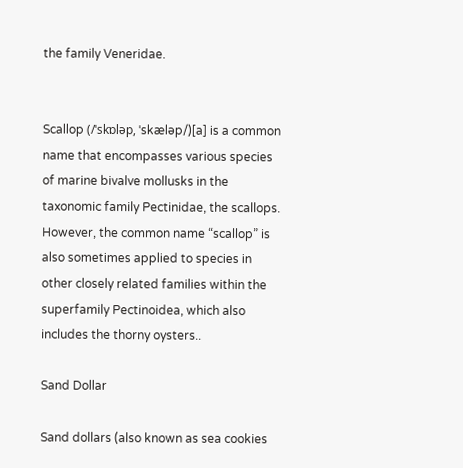the family Veneridae.


Scallop (/ˈskɒləp, ˈskæləp/)[a] is a common name that encompasses various species of marine bivalve mollusks in the taxonomic family Pectinidae, the scallops. However, the common name “scallop” is also sometimes applied to species in other closely related families within the superfamily Pectinoidea, which also includes the thorny oysters..

Sand Dollar

Sand dollars (also known as sea cookies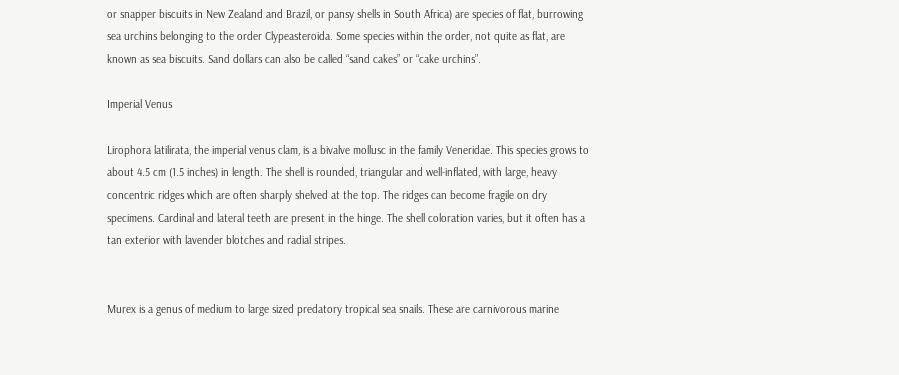or snapper biscuits in New Zealand and Brazil, or pansy shells in South Africa) are species of flat, burrowing sea urchins belonging to the order Clypeasteroida. Some species within the order, not quite as flat, are known as sea biscuits. Sand dollars can also be called “sand cakes” or “cake urchins”.

Imperial Venus

Lirophora latilirata, the imperial venus clam, is a bivalve mollusc in the family Veneridae. This species grows to about 4.5 cm (1.5 inches) in length. The shell is rounded, triangular and well-inflated, with large, heavy concentric ridges which are often sharply shelved at the top. The ridges can become fragile on dry specimens. Cardinal and lateral teeth are present in the hinge. The shell coloration varies, but it often has a tan exterior with lavender blotches and radial stripes.


Murex is a genus of medium to large sized predatory tropical sea snails. These are carnivorous marine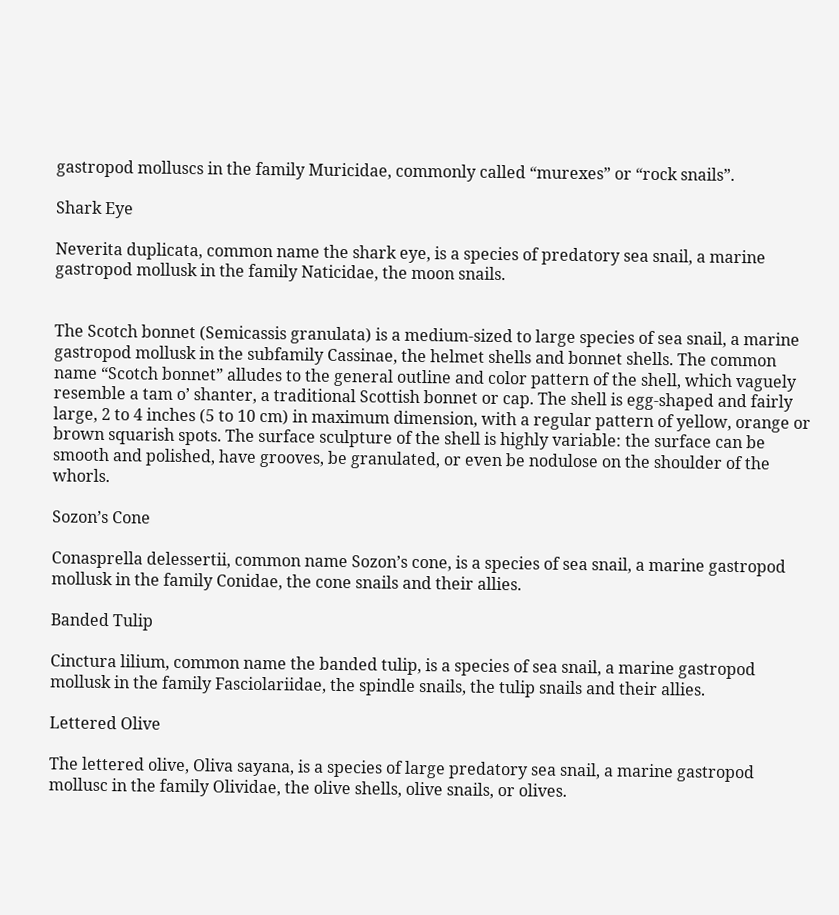gastropod molluscs in the family Muricidae, commonly called “murexes” or “rock snails”.

Shark Eye

Neverita duplicata, common name the shark eye, is a species of predatory sea snail, a marine gastropod mollusk in the family Naticidae, the moon snails.


The Scotch bonnet (Semicassis granulata) is a medium-sized to large species of sea snail, a marine gastropod mollusk in the subfamily Cassinae, the helmet shells and bonnet shells. The common name “Scotch bonnet” alludes to the general outline and color pattern of the shell, which vaguely resemble a tam o’ shanter, a traditional Scottish bonnet or cap. The shell is egg-shaped and fairly large, 2 to 4 inches (5 to 10 cm) in maximum dimension, with a regular pattern of yellow, orange or brown squarish spots. The surface sculpture of the shell is highly variable: the surface can be smooth and polished, have grooves, be granulated, or even be nodulose on the shoulder of the whorls.

Sozon’s Cone

Conasprella delessertii, common name Sozon’s cone, is a species of sea snail, a marine gastropod mollusk in the family Conidae, the cone snails and their allies.

Banded Tulip

Cinctura lilium, common name the banded tulip, is a species of sea snail, a marine gastropod mollusk in the family Fasciolariidae, the spindle snails, the tulip snails and their allies.

Lettered Olive

The lettered olive, Oliva sayana, is a species of large predatory sea snail, a marine gastropod mollusc in the family Olividae, the olive shells, olive snails, or olives.